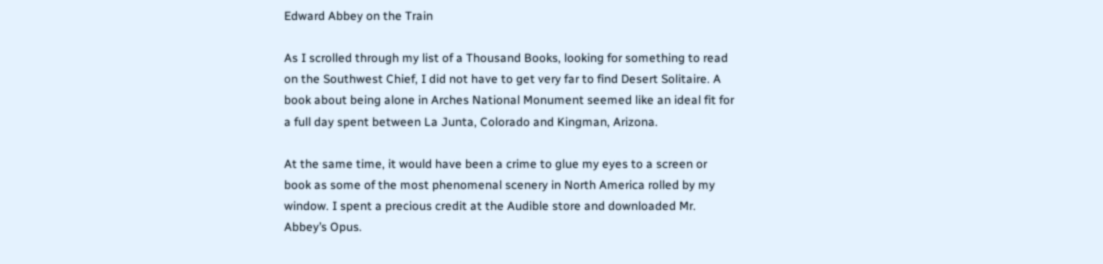Edward Abbey on the Train

As I scrolled through my list of a Thousand Books, looking for something to read on the Southwest Chief, I did not have to get very far to find Desert Solitaire. A book about being alone in Arches National Monument seemed like an ideal fit for a full day spent between La Junta, Colorado and Kingman, Arizona.

At the same time, it would have been a crime to glue my eyes to a screen or book as some of the most phenomenal scenery in North America rolled by my window. I spent a precious credit at the Audible store and downloaded Mr. Abbey’s Opus.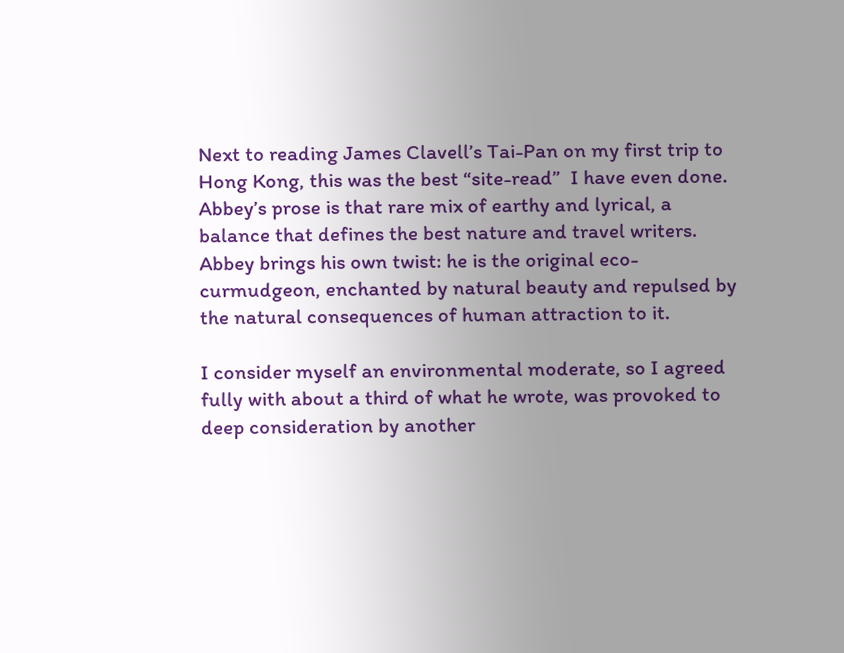Next to reading James Clavell’s Tai-Pan on my first trip to Hong Kong, this was the best “site-read”  I have even done. Abbey’s prose is that rare mix of earthy and lyrical, a balance that defines the best nature and travel writers. Abbey brings his own twist: he is the original eco-curmudgeon, enchanted by natural beauty and repulsed by the natural consequences of human attraction to it.

I consider myself an environmental moderate, so I agreed fully with about a third of what he wrote, was provoked to deep consideration by another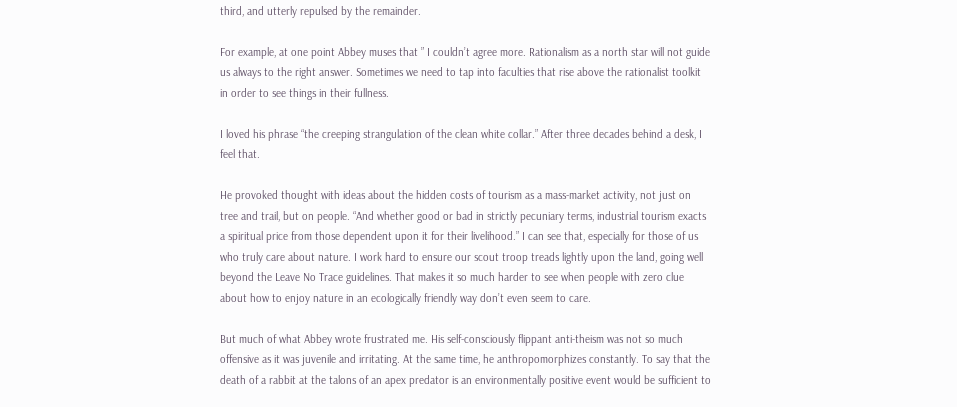third, and utterly repulsed by the remainder.

For example, at one point Abbey muses that ” I couldn’t agree more. Rationalism as a north star will not guide us always to the right answer. Sometimes we need to tap into faculties that rise above the rationalist toolkit in order to see things in their fullness.

I loved his phrase “the creeping strangulation of the clean white collar.” After three decades behind a desk, I feel that.

He provoked thought with ideas about the hidden costs of tourism as a mass-market activity, not just on tree and trail, but on people. “And whether good or bad in strictly pecuniary terms, industrial tourism exacts a spiritual price from those dependent upon it for their livelihood.” I can see that, especially for those of us who truly care about nature. I work hard to ensure our scout troop treads lightly upon the land, going well beyond the Leave No Trace guidelines. That makes it so much harder to see when people with zero clue about how to enjoy nature in an ecologically friendly way don’t even seem to care.

But much of what Abbey wrote frustrated me. His self-consciously flippant anti-theism was not so much offensive as it was juvenile and irritating. At the same time, he anthropomorphizes constantly. To say that the death of a rabbit at the talons of an apex predator is an environmentally positive event would be sufficient to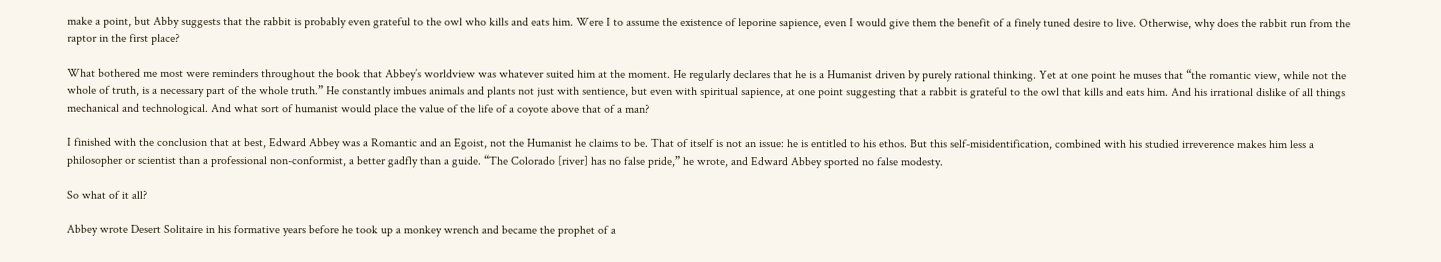make a point, but Abby suggests that the rabbit is probably even grateful to the owl who kills and eats him. Were I to assume the existence of leporine sapience, even I would give them the benefit of a finely tuned desire to live. Otherwise, why does the rabbit run from the raptor in the first place?

What bothered me most were reminders throughout the book that Abbey’s worldview was whatever suited him at the moment. He regularly declares that he is a Humanist driven by purely rational thinking. Yet at one point he muses that “the romantic view, while not the whole of truth, is a necessary part of the whole truth.” He constantly imbues animals and plants not just with sentience, but even with spiritual sapience, at one point suggesting that a rabbit is grateful to the owl that kills and eats him. And his irrational dislike of all things mechanical and technological. And what sort of humanist would place the value of the life of a coyote above that of a man?

I finished with the conclusion that at best, Edward Abbey was a Romantic and an Egoist, not the Humanist he claims to be. That of itself is not an issue: he is entitled to his ethos. But this self-misidentification, combined with his studied irreverence makes him less a philosopher or scientist than a professional non-conformist, a better gadfly than a guide. “The Colorado [river] has no false pride,” he wrote, and Edward Abbey sported no false modesty.

So what of it all?

Abbey wrote Desert Solitaire in his formative years before he took up a monkey wrench and became the prophet of a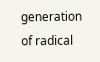generation of radical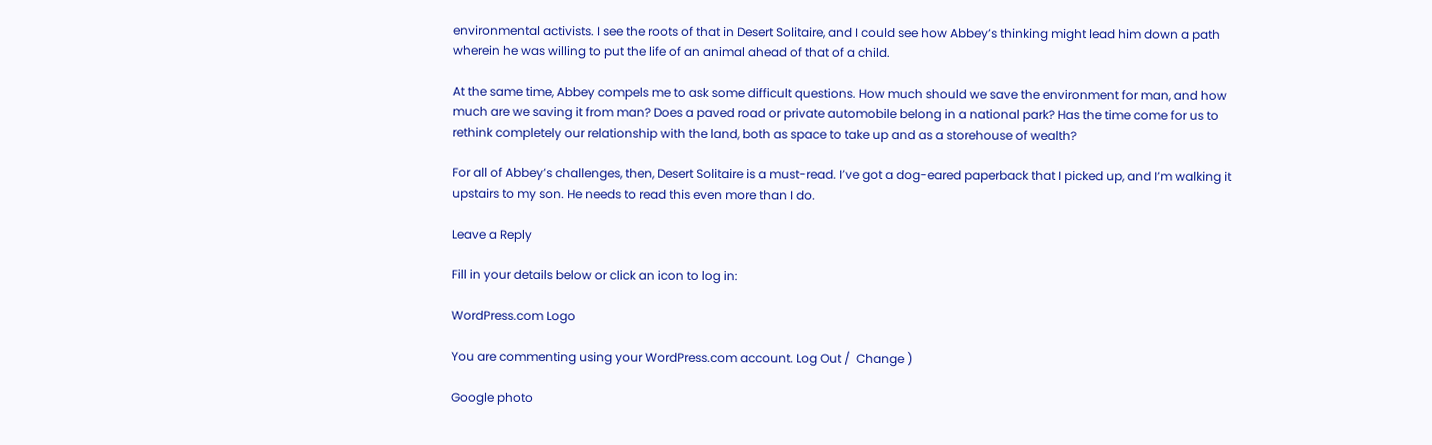environmental activists. I see the roots of that in Desert Solitaire, and I could see how Abbey’s thinking might lead him down a path wherein he was willing to put the life of an animal ahead of that of a child.

At the same time, Abbey compels me to ask some difficult questions. How much should we save the environment for man, and how much are we saving it from man? Does a paved road or private automobile belong in a national park? Has the time come for us to rethink completely our relationship with the land, both as space to take up and as a storehouse of wealth?

For all of Abbey’s challenges, then, Desert Solitaire is a must-read. I’ve got a dog-eared paperback that I picked up, and I’m walking it upstairs to my son. He needs to read this even more than I do.

Leave a Reply

Fill in your details below or click an icon to log in:

WordPress.com Logo

You are commenting using your WordPress.com account. Log Out /  Change )

Google photo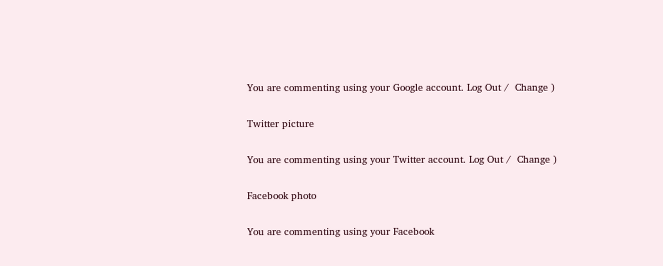You are commenting using your Google account. Log Out /  Change )

Twitter picture

You are commenting using your Twitter account. Log Out /  Change )

Facebook photo

You are commenting using your Facebook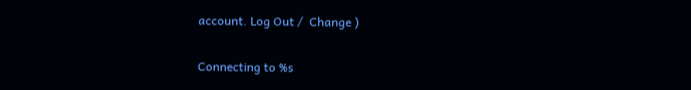account. Log Out /  Change )

Connecting to %s